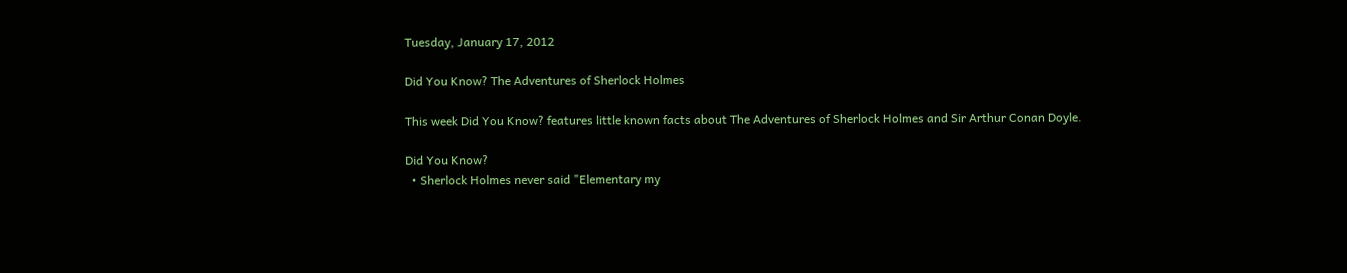Tuesday, January 17, 2012

Did You Know? The Adventures of Sherlock Holmes

This week Did You Know? features little known facts about The Adventures of Sherlock Holmes and Sir Arthur Conan Doyle.

Did You Know?
  • Sherlock Holmes never said "Elementary my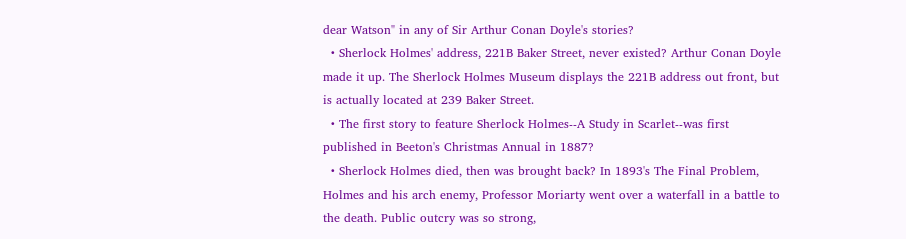dear Watson" in any of Sir Arthur Conan Doyle's stories?
  • Sherlock Holmes' address, 221B Baker Street, never existed? Arthur Conan Doyle made it up. The Sherlock Holmes Museum displays the 221B address out front, but is actually located at 239 Baker Street.
  • The first story to feature Sherlock Holmes--A Study in Scarlet--was first published in Beeton's Christmas Annual in 1887?
  • Sherlock Holmes died, then was brought back? In 1893's The Final Problem, Holmes and his arch enemy, Professor Moriarty went over a waterfall in a battle to the death. Public outcry was so strong,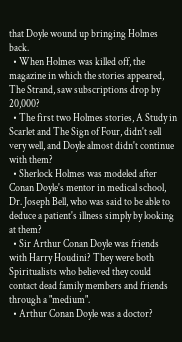that Doyle wound up bringing Holmes back.
  • When Holmes was killed off, the magazine in which the stories appeared, The Strand, saw subscriptions drop by 20,000?
  • The first two Holmes stories, A Study in Scarlet and The Sign of Four, didn't sell very well, and Doyle almost didn't continue with them?
  • Sherlock Holmes was modeled after Conan Doyle's mentor in medical school, Dr. Joseph Bell, who was said to be able to deduce a patient's illness simply by looking at them?
  • Sir Arthur Conan Doyle was friends with Harry Houdini? They were both Spiritualists who believed they could contact dead family members and friends through a "medium".
  • Arthur Conan Doyle was a doctor?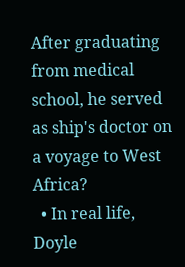After graduating from medical school, he served as ship's doctor on a voyage to West Africa?
  • In real life, Doyle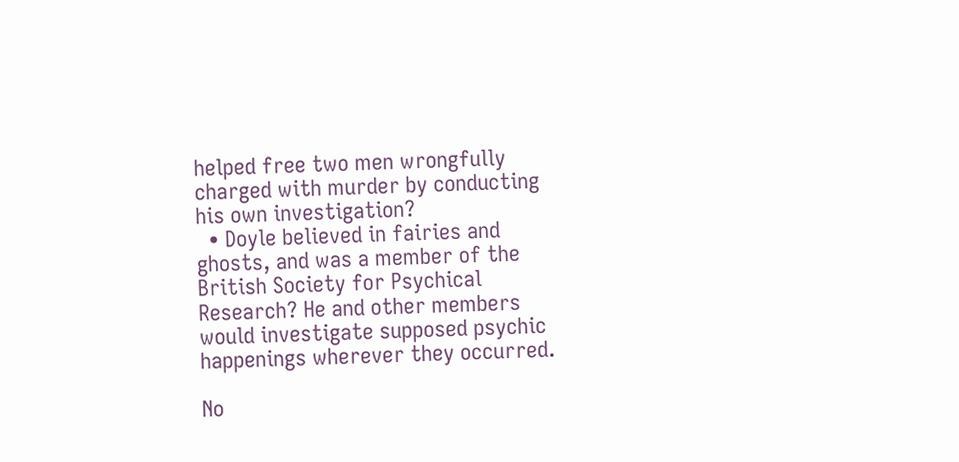helped free two men wrongfully charged with murder by conducting his own investigation?
  • Doyle believed in fairies and ghosts, and was a member of the British Society for Psychical Research? He and other members would investigate supposed psychic happenings wherever they occurred.

No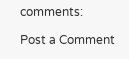comments:

Post a Comment